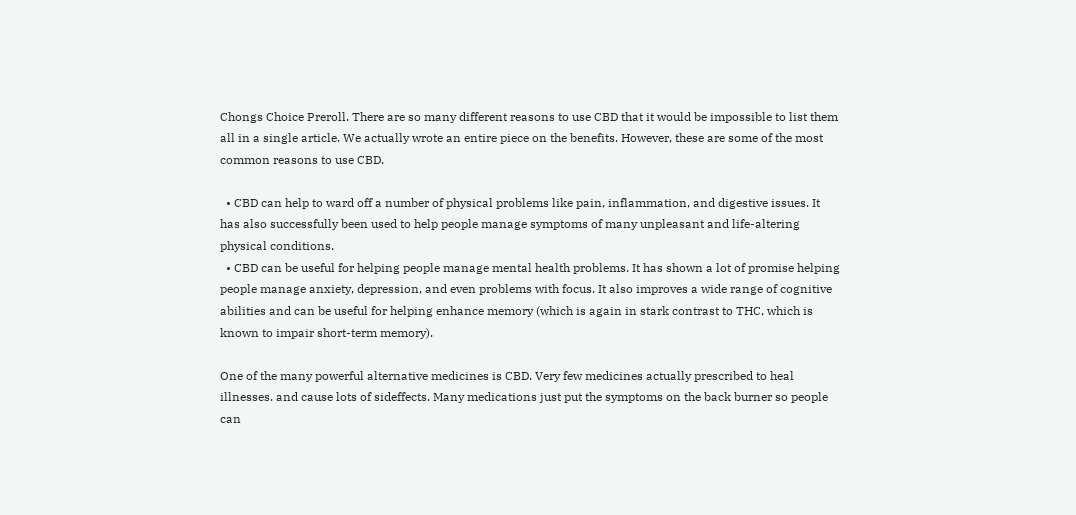Chongs Choice Preroll. There are so many different reasons to use CBD that it would be impossible to list them all in a single article. We actually wrote an entire piece on the benefits. However, these are some of the most common reasons to use CBD.

  • CBD can help to ward off a number of physical problems like pain, inflammation, and digestive issues. It has also successfully been used to help people manage symptoms of many unpleasant and life-altering physical conditions.
  • CBD can be useful for helping people manage mental health problems. It has shown a lot of promise helping people manage anxiety, depression, and even problems with focus. It also improves a wide range of cognitive abilities and can be useful for helping enhance memory (which is again in stark contrast to THC, which is known to impair short-term memory).

One of the many powerful alternative medicines is CBD. Very few medicines actually prescribed to heal illnesses. and cause lots of sideffects. Many medications just put the symptoms on the back burner so people can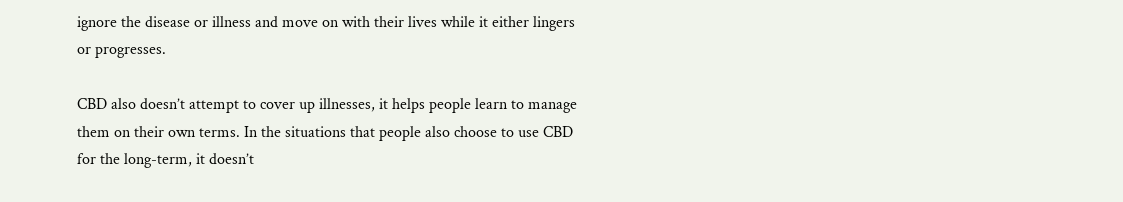ignore the disease or illness and move on with their lives while it either lingers or progresses.

CBD also doesn’t attempt to cover up illnesses, it helps people learn to manage them on their own terms. In the situations that people also choose to use CBD for the long-term, it doesn’t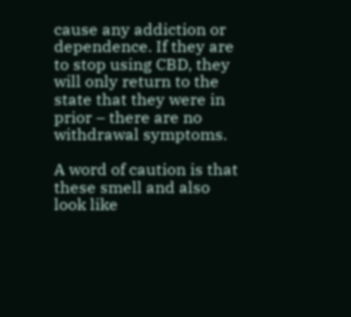cause any addiction or dependence. If they are to stop using CBD, they will only return to the state that they were in prior – there are no withdrawal symptoms.

A word of caution is that these smell and also look like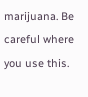marijuana. Be careful where you use this.